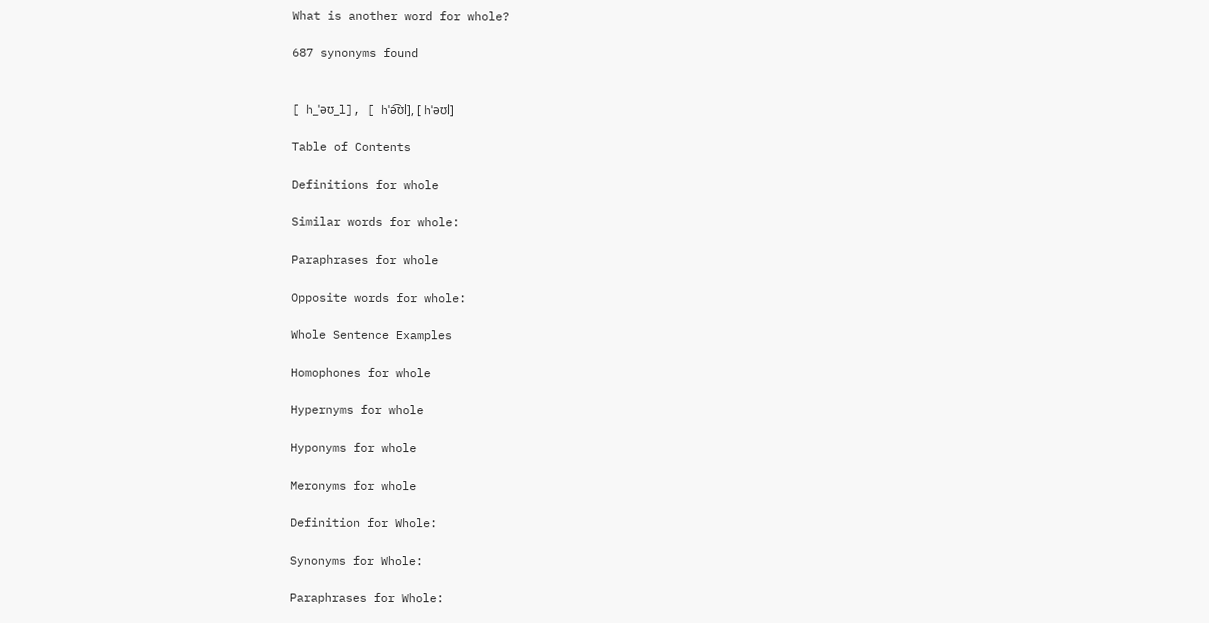What is another word for whole?

687 synonyms found


[ h_ˈəʊ_l], [ hˈə͡ʊl], [ hˈəʊl]

Table of Contents

Definitions for whole

Similar words for whole:

Paraphrases for whole

Opposite words for whole:

Whole Sentence Examples

Homophones for whole

Hypernyms for whole

Hyponyms for whole

Meronyms for whole

Definition for Whole:

Synonyms for Whole:

Paraphrases for Whole: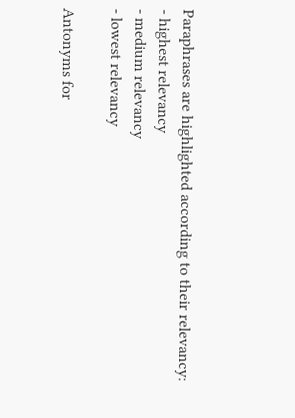Paraphrases are highlighted according to their relevancy:
- highest relevancy
- medium relevancy
- lowest relevancy

Antonyms for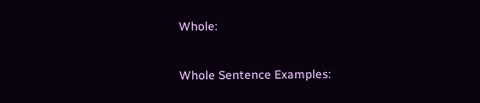Whole:

Whole Sentence Examples: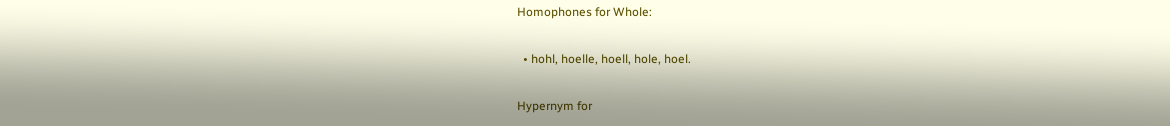Homophones for Whole:

  • hohl, hoelle, hoell, hole, hoel.

Hypernym for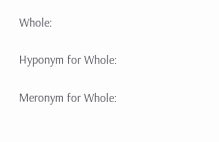Whole:

Hyponym for Whole:

Meronym for Whole: